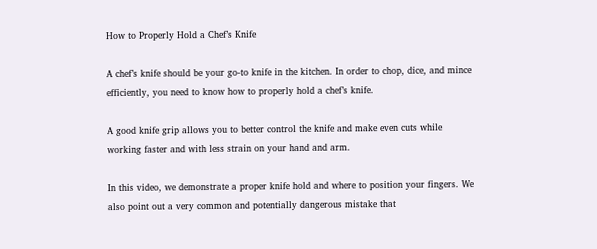How to Properly Hold a Chef’s Knife

A chef’s knife should be your go-to knife in the kitchen. In order to chop, dice, and mince efficiently, you need to know how to properly hold a chef’s knife.

A good knife grip allows you to better control the knife and make even cuts while working faster and with less strain on your hand and arm.

In this video, we demonstrate a proper knife hold and where to position your fingers. We also point out a very common and potentially dangerous mistake that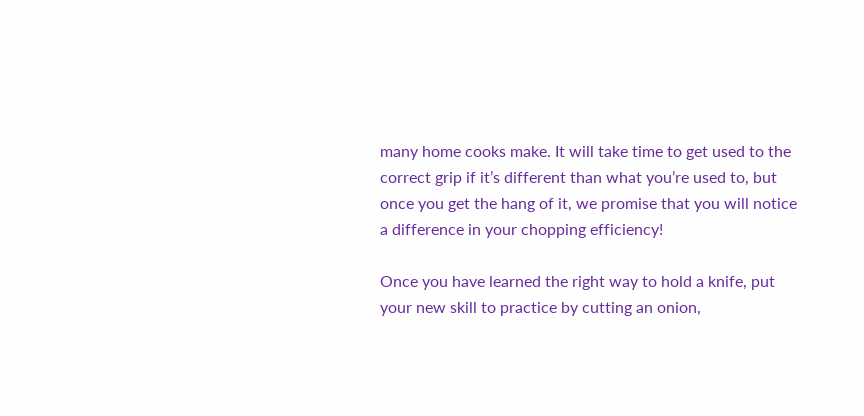many home cooks make. It will take time to get used to the correct grip if it’s different than what you’re used to, but once you get the hang of it, we promise that you will notice a difference in your chopping efficiency!

Once you have learned the right way to hold a knife, put your new skill to practice by cutting an onion,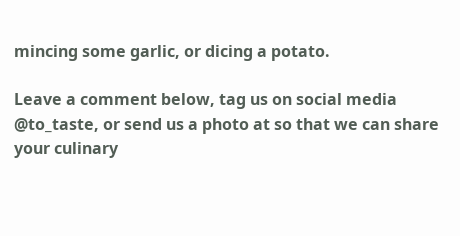mincing some garlic, or dicing a potato.

Leave a comment below, tag us on social media @to_taste, or send us a photo at so that we can share your culinary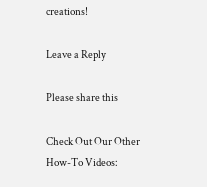creations!

Leave a Reply

Please share this

Check Out Our Other How-To Videos: